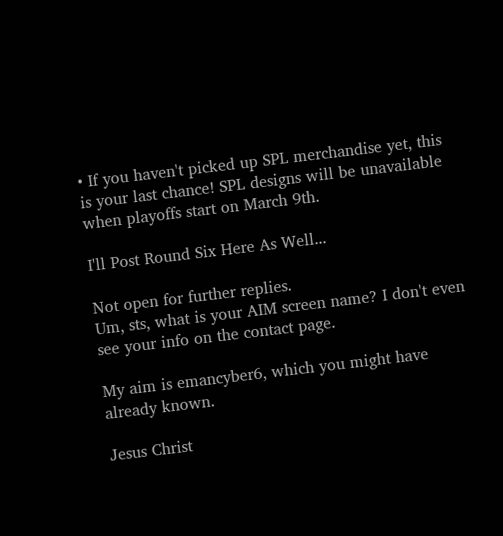• If you haven't picked up SPL merchandise yet, this is your last chance! SPL designs will be unavailable when playoffs start on March 9th.

I'll Post Round Six Here As Well...

Not open for further replies.
Um, sts, what is your AIM screen name? I don't even see your info on the contact page.

My aim is emancyber6, which you might have already known.

Jesus Christ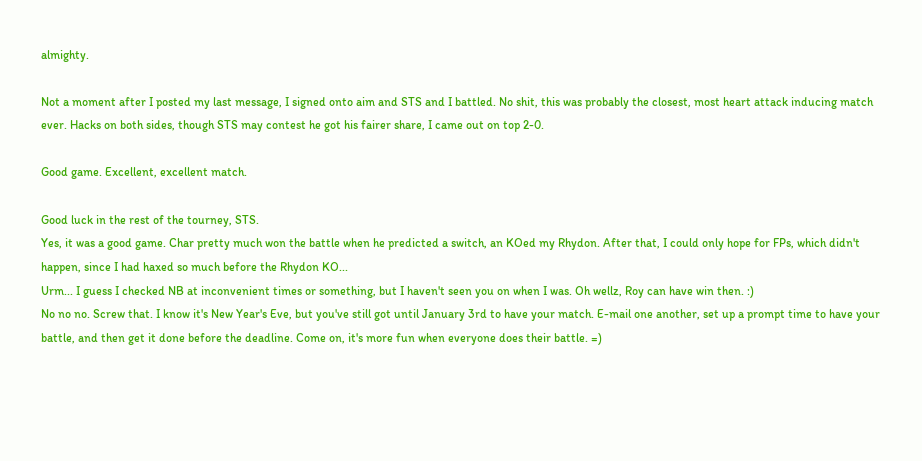almighty.

Not a moment after I posted my last message, I signed onto aim and STS and I battled. No shit, this was probably the closest, most heart attack inducing match ever. Hacks on both sides, though STS may contest he got his fairer share, I came out on top 2-0.

Good game. Excellent, excellent match.

Good luck in the rest of the tourney, STS.
Yes, it was a good game. Char pretty much won the battle when he predicted a switch, an KOed my Rhydon. After that, I could only hope for FPs, which didn't happen, since I had haxed so much before the Rhydon KO...
Urm... I guess I checked NB at inconvenient times or something, but I haven't seen you on when I was. Oh wellz, Roy can have win then. :)
No no no. Screw that. I know it's New Year's Eve, but you've still got until January 3rd to have your match. E-mail one another, set up a prompt time to have your battle, and then get it done before the deadline. Come on, it's more fun when everyone does their battle. =)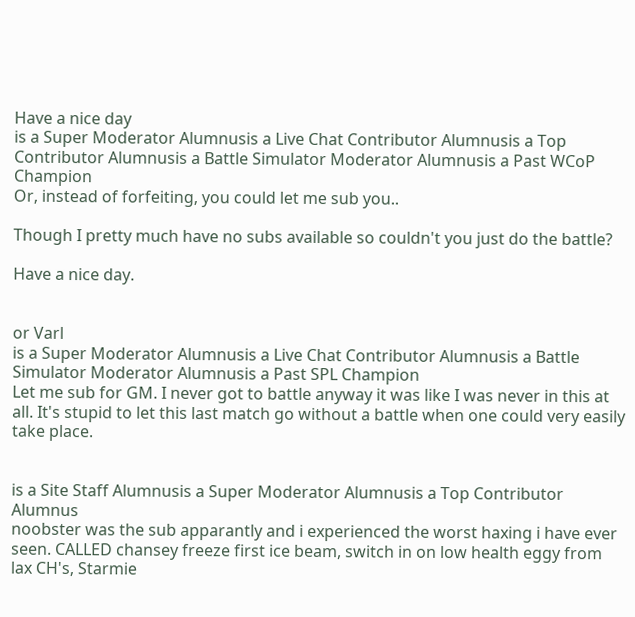Have a nice day
is a Super Moderator Alumnusis a Live Chat Contributor Alumnusis a Top Contributor Alumnusis a Battle Simulator Moderator Alumnusis a Past WCoP Champion
Or, instead of forfeiting, you could let me sub you..

Though I pretty much have no subs available so couldn't you just do the battle?

Have a nice day.


or Varl
is a Super Moderator Alumnusis a Live Chat Contributor Alumnusis a Battle Simulator Moderator Alumnusis a Past SPL Champion
Let me sub for GM. I never got to battle anyway it was like I was never in this at all. It's stupid to let this last match go without a battle when one could very easily take place.


is a Site Staff Alumnusis a Super Moderator Alumnusis a Top Contributor Alumnus
noobster was the sub apparantly and i experienced the worst haxing i have ever seen. CALLED chansey freeze first ice beam, switch in on low health eggy from lax CH's, Starmie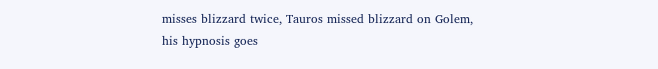misses blizzard twice, Tauros missed blizzard on Golem, his hypnosis goes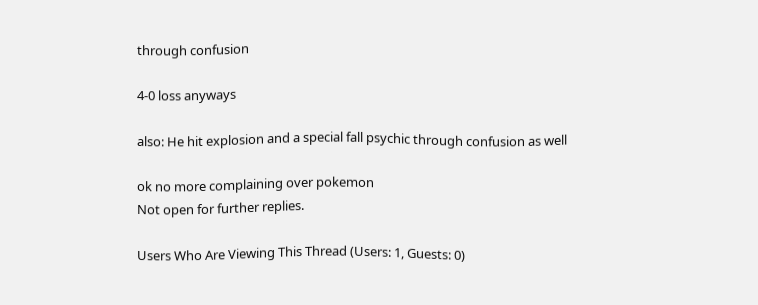through confusion

4-0 loss anyways

also: He hit explosion and a special fall psychic through confusion as well

ok no more complaining over pokemon
Not open for further replies.

Users Who Are Viewing This Thread (Users: 1, Guests: 0)